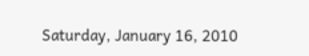Saturday, January 16, 2010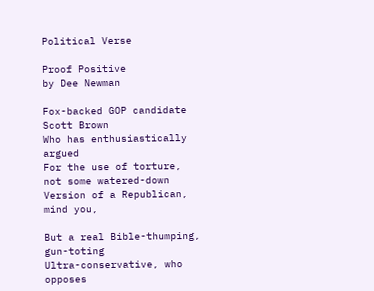Political Verse

Proof Positive
by Dee Newman

Fox-backed GOP candidate Scott Brown
Who has enthusiastically argued
For the use of torture, not some watered-down
Version of a Republican, mind you,

But a real Bible-thumping, gun-toting
Ultra-conservative, who opposes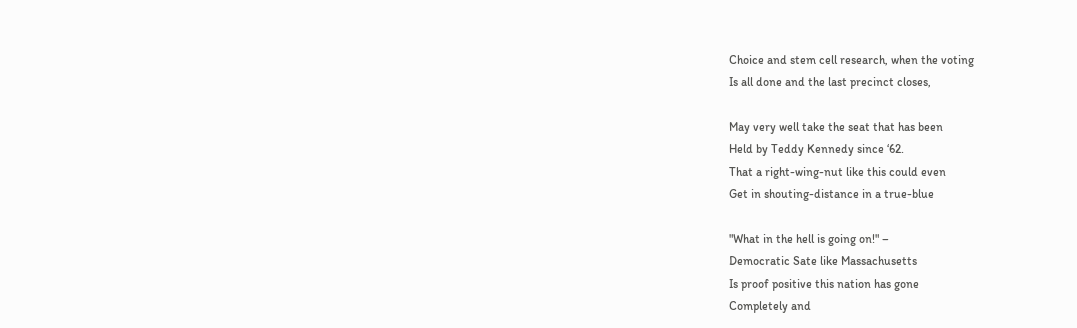Choice and stem cell research, when the voting
Is all done and the last precinct closes,

May very well take the seat that has been
Held by Teddy Kennedy since ‘62.
That a right-wing-nut like this could even
Get in shouting-distance in a true-blue

"What in the hell is going on!" –
Democratic Sate like Massachusetts
Is proof positive this nation has gone
Completely and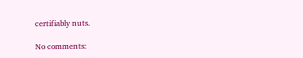certifiably nuts.

No comments: